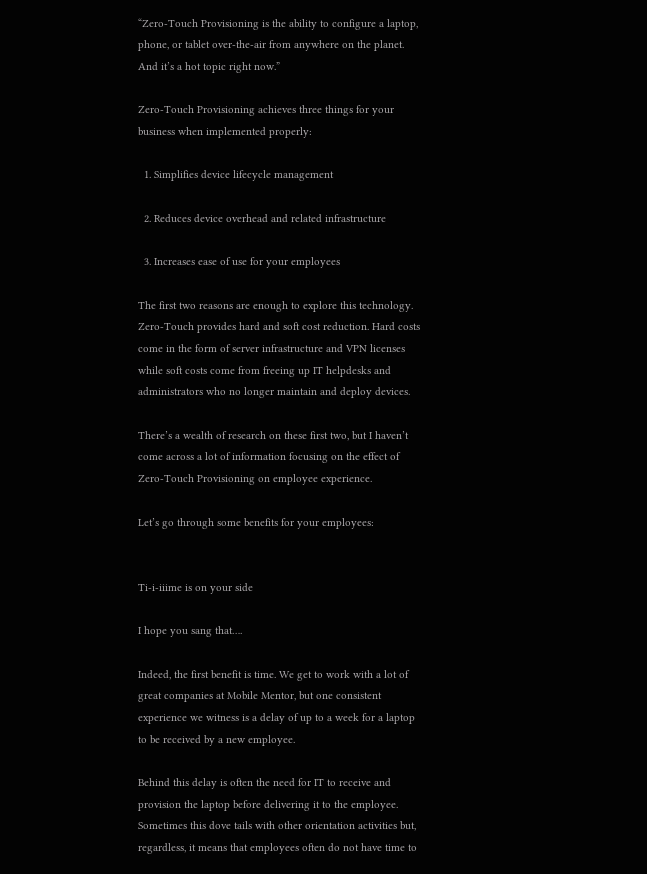“Zero-Touch Provisioning is the ability to configure a laptop, phone, or tablet over-the-air from anywhere on the planet. And it’s a hot topic right now.”

Zero-Touch Provisioning achieves three things for your business when implemented properly:

  1. Simplifies device lifecycle management

  2. Reduces device overhead and related infrastructure

  3. Increases ease of use for your employees

The first two reasons are enough to explore this technology. Zero-Touch provides hard and soft cost reduction. Hard costs come in the form of server infrastructure and VPN licenses while soft costs come from freeing up IT helpdesks and administrators who no longer maintain and deploy devices.

There’s a wealth of research on these first two, but I haven’t come across a lot of information focusing on the effect of Zero-Touch Provisioning on employee experience.

Let’s go through some benefits for your employees:


Ti-i-iiime is on your side

I hope you sang that….

Indeed, the first benefit is time. We get to work with a lot of great companies at Mobile Mentor, but one consistent experience we witness is a delay of up to a week for a laptop to be received by a new employee.

Behind this delay is often the need for IT to receive and provision the laptop before delivering it to the employee. Sometimes this dove tails with other orientation activities but, regardless, it means that employees often do not have time to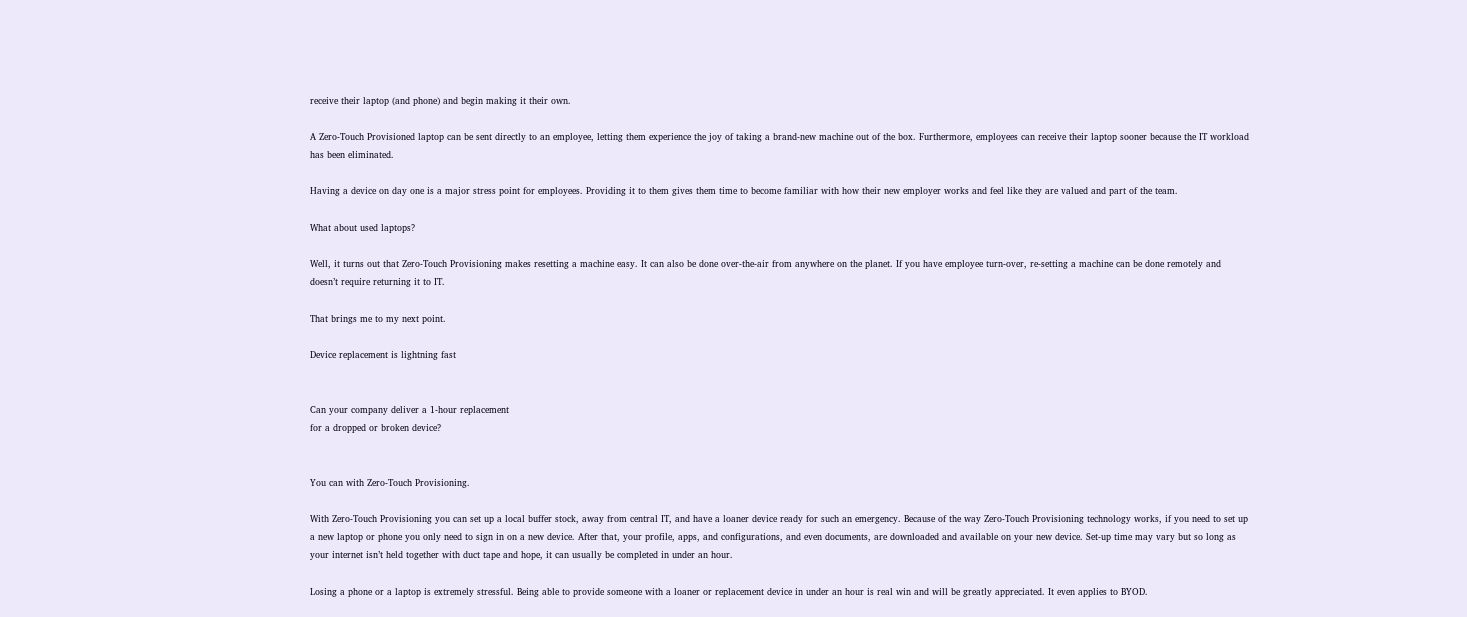receive their laptop (and phone) and begin making it their own.

A Zero-Touch Provisioned laptop can be sent directly to an employee, letting them experience the joy of taking a brand-new machine out of the box. Furthermore, employees can receive their laptop sooner because the IT workload has been eliminated.

Having a device on day one is a major stress point for employees. Providing it to them gives them time to become familiar with how their new employer works and feel like they are valued and part of the team.

What about used laptops?

Well, it turns out that Zero-Touch Provisioning makes resetting a machine easy. It can also be done over-the-air from anywhere on the planet. If you have employee turn-over, re-setting a machine can be done remotely and doesn’t require returning it to IT.

That brings me to my next point.

Device replacement is lightning fast


Can your company deliver a 1-hour replacement
for a dropped or broken device?


You can with Zero-Touch Provisioning.

With Zero-Touch Provisioning you can set up a local buffer stock, away from central IT, and have a loaner device ready for such an emergency. Because of the way Zero-Touch Provisioning technology works, if you need to set up a new laptop or phone you only need to sign in on a new device. After that, your profile, apps, and configurations, and even documents, are downloaded and available on your new device. Set-up time may vary but so long as your internet isn’t held together with duct tape and hope, it can usually be completed in under an hour.

Losing a phone or a laptop is extremely stressful. Being able to provide someone with a loaner or replacement device in under an hour is real win and will be greatly appreciated. It even applies to BYOD.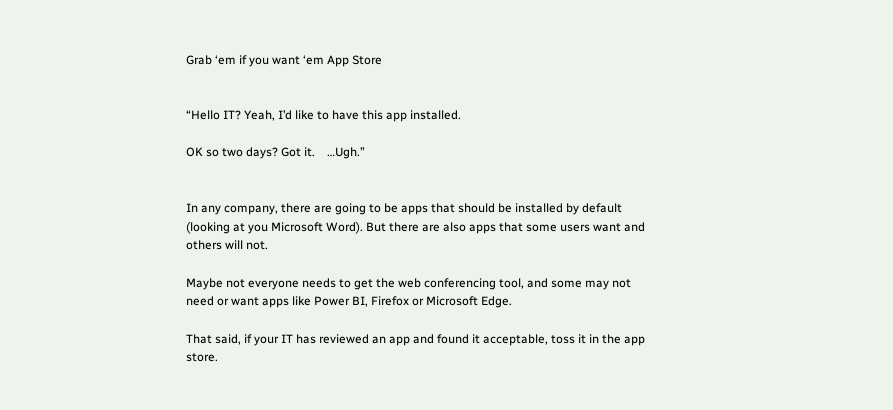Grab ‘em if you want ‘em App Store


“Hello IT? Yeah, I’d like to have this app installed.

OK so two days? Got it.    …Ugh.”


In any company, there are going to be apps that should be installed by default (looking at you Microsoft Word). But there are also apps that some users want and others will not.

Maybe not everyone needs to get the web conferencing tool, and some may not need or want apps like Power BI, Firefox or Microsoft Edge.

That said, if your IT has reviewed an app and found it acceptable, toss it in the app store.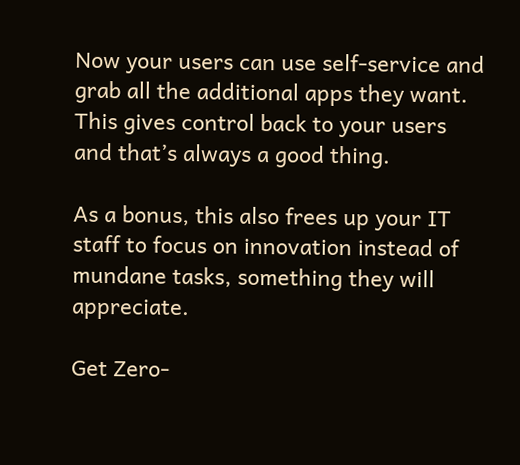Now your users can use self-service and grab all the additional apps they want. This gives control back to your users and that’s always a good thing.

As a bonus, this also frees up your IT staff to focus on innovation instead of mundane tasks, something they will appreciate.

Get Zero-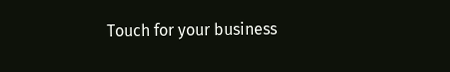Touch for your business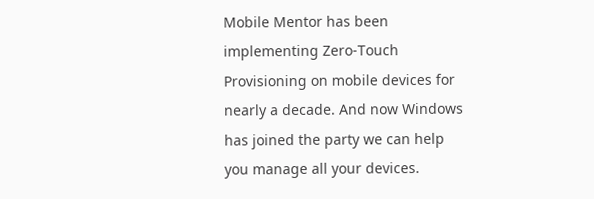Mobile Mentor has been implementing Zero-Touch Provisioning on mobile devices for nearly a decade. And now Windows has joined the party we can help you manage all your devices.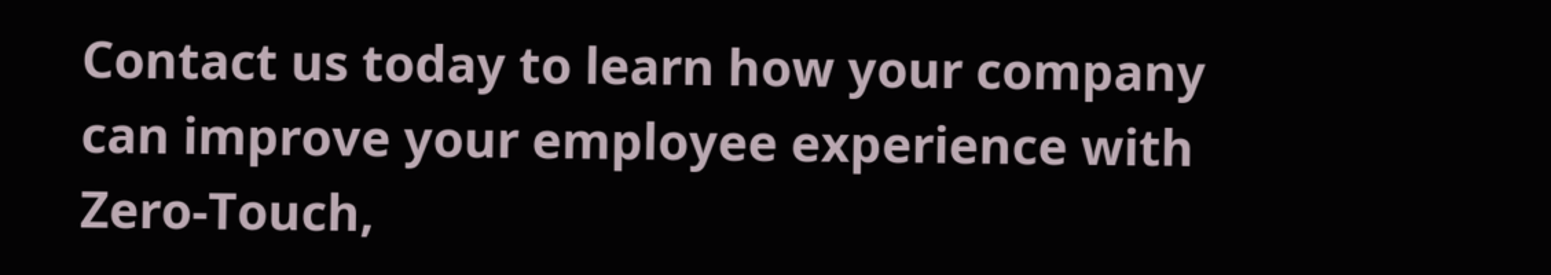Contact us today to learn how your company can improve your employee experience with Zero-Touch,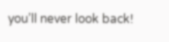you’ll never look back!